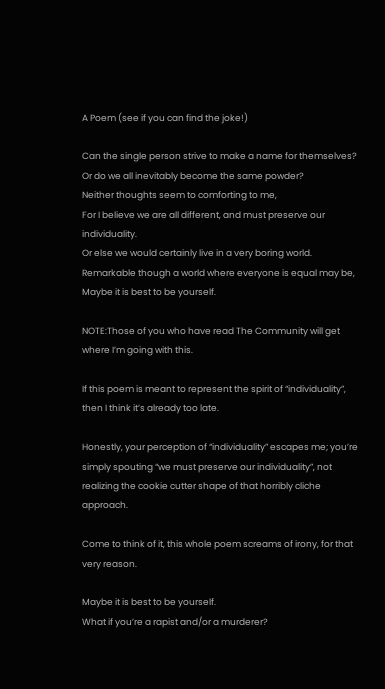A Poem (see if you can find the joke!)

Can the single person strive to make a name for themselves?
Or do we all inevitably become the same powder?
Neither thoughts seem to comforting to me,
For I believe we are all different, and must preserve our individuality.
Or else we would certainly live in a very boring world.
Remarkable though a world where everyone is equal may be,
Maybe it is best to be yourself.

NOTE:Those of you who have read The Community will get where I’m going with this.

If this poem is meant to represent the spirit of “individuality”, then I think it’s already too late.

Honestly, your perception of “individuality” escapes me; you’re simply spouting “we must preserve our individuality”, not realizing the cookie cutter shape of that horribly cliche approach.

Come to think of it, this whole poem screams of irony, for that very reason.

Maybe it is best to be yourself.
What if you’re a rapist and/or a murderer?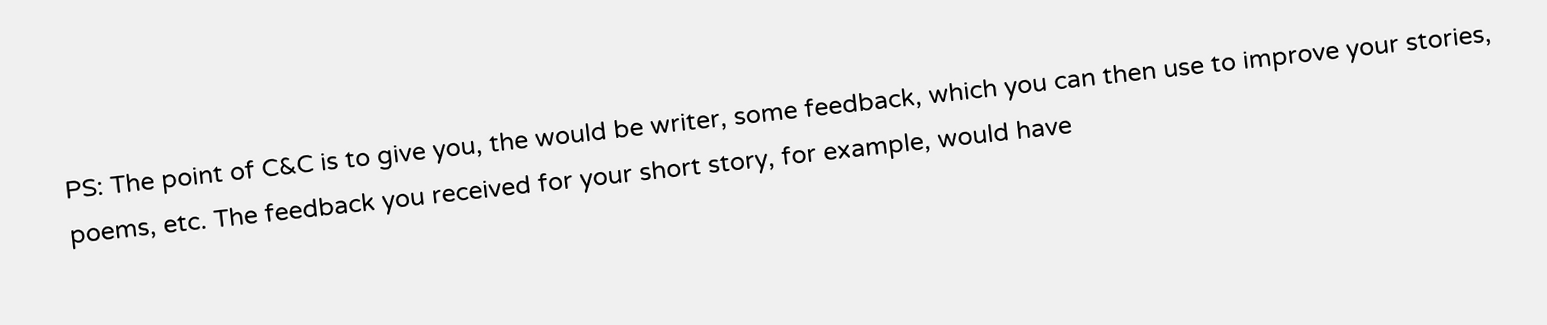PS: The point of C&C is to give you, the would be writer, some feedback, which you can then use to improve your stories, poems, etc. The feedback you received for your short story, for example, would have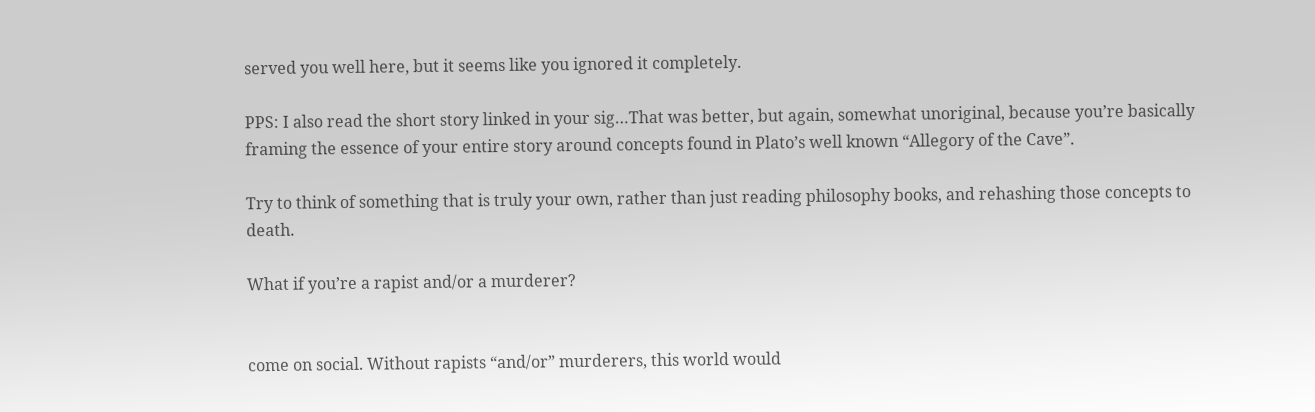served you well here, but it seems like you ignored it completely.

PPS: I also read the short story linked in your sig…That was better, but again, somewhat unoriginal, because you’re basically framing the essence of your entire story around concepts found in Plato’s well known “Allegory of the Cave”.

Try to think of something that is truly your own, rather than just reading philosophy books, and rehashing those concepts to death.

What if you’re a rapist and/or a murderer?


come on social. Without rapists “and/or” murderers, this world would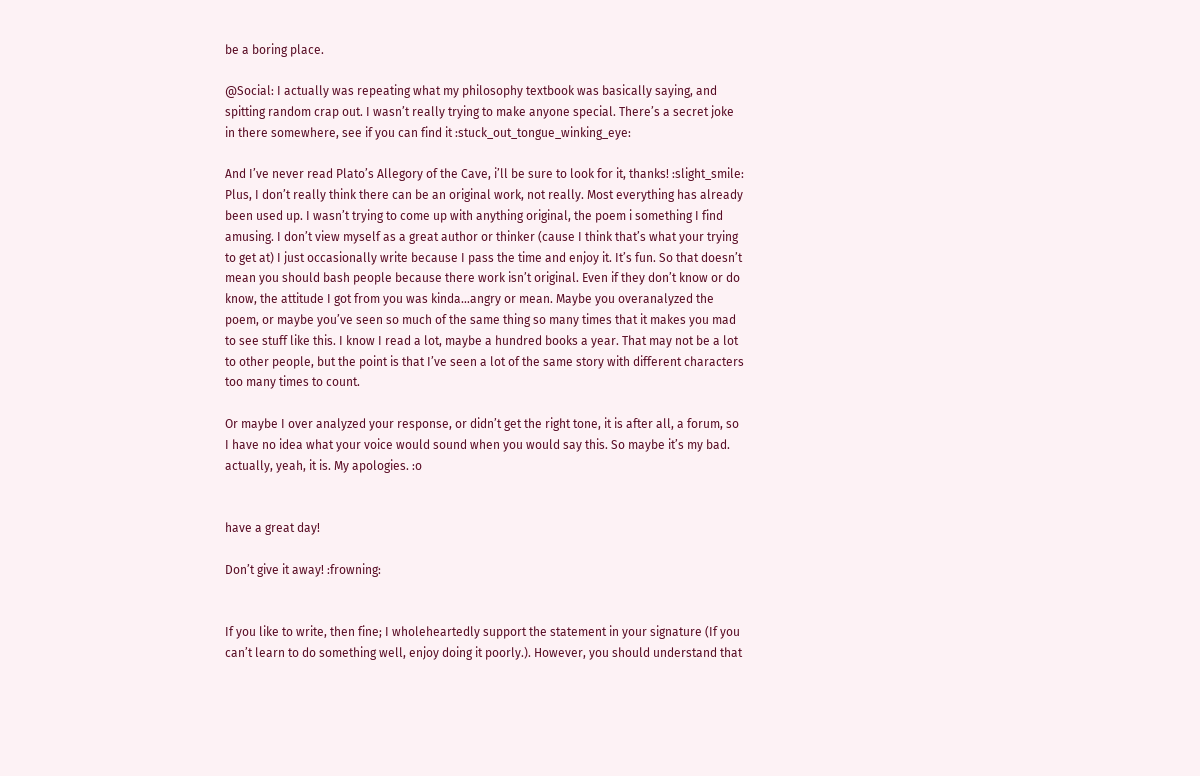be a boring place.

@Social: I actually was repeating what my philosophy textbook was basically saying, and spitting random crap out. I wasn’t really trying to make anyone special. There’s a secret joke in there somewhere, see if you can find it :stuck_out_tongue_winking_eye:

And I’ve never read Plato’s Allegory of the Cave, i’ll be sure to look for it, thanks! :slight_smile: Plus, I don’t really think there can be an original work, not really. Most everything has already been used up. I wasn’t trying to come up with anything original, the poem i something I find amusing. I don’t view myself as a great author or thinker (cause I think that’s what your trying to get at) I just occasionally write because I pass the time and enjoy it. It’s fun. So that doesn’t mean you should bash people because there work isn’t original. Even if they don’t know or do know, the attitude I got from you was kinda…angry or mean. Maybe you overanalyzed the poem, or maybe you’ve seen so much of the same thing so many times that it makes you mad to see stuff like this. I know I read a lot, maybe a hundred books a year. That may not be a lot to other people, but the point is that I’ve seen a lot of the same story with different characters too many times to count.

Or maybe I over analyzed your response, or didn’t get the right tone, it is after all, a forum, so I have no idea what your voice would sound when you would say this. So maybe it’s my bad. actually, yeah, it is. My apologies. :o


have a great day!

Don’t give it away! :frowning:


If you like to write, then fine; I wholeheartedly support the statement in your signature (If you can’t learn to do something well, enjoy doing it poorly.). However, you should understand that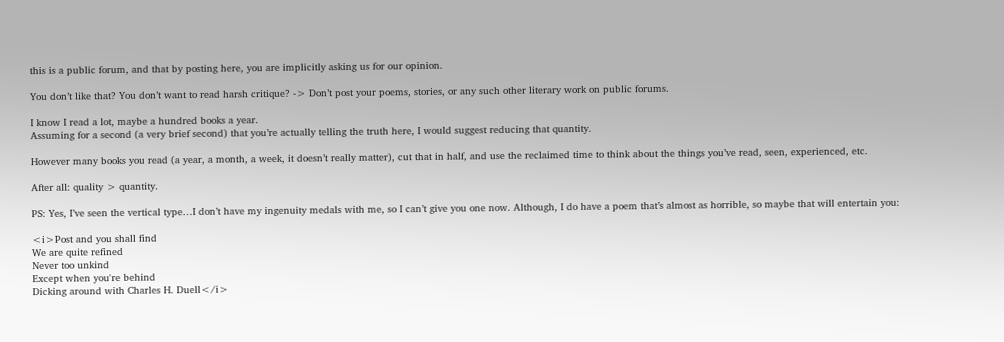this is a public forum, and that by posting here, you are implicitly asking us for our opinion.

You don’t like that? You don’t want to read harsh critique? -> Don’t post your poems, stories, or any such other literary work on public forums.

I know I read a lot, maybe a hundred books a year.
Assuming for a second (a very brief second) that you’re actually telling the truth here, I would suggest reducing that quantity.

However many books you read (a year, a month, a week, it doesn’t really matter), cut that in half, and use the reclaimed time to think about the things you’ve read, seen, experienced, etc.

After all: quality > quantity.

PS: Yes, I’ve seen the vertical type…I don’t have my ingenuity medals with me, so I can’t give you one now. Although, I do have a poem that’s almost as horrible, so maybe that will entertain you:

<i>Post and you shall find
We are quite refined
Never too unkind
Except when you're behind
Dicking around with Charles H. Duell</i>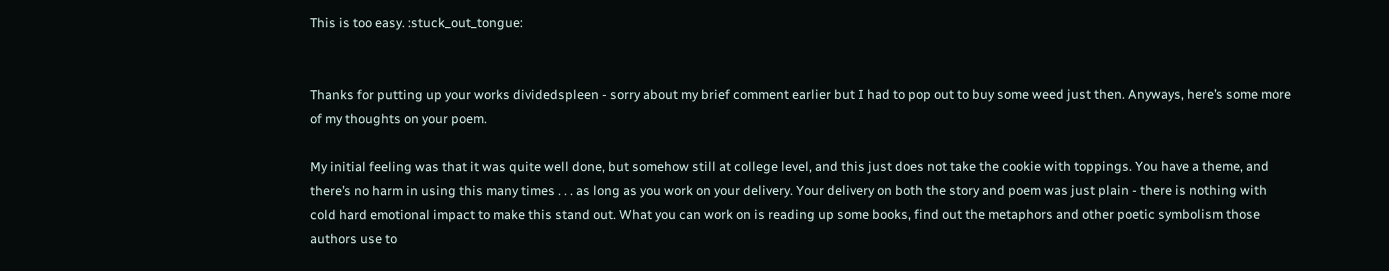This is too easy. :stuck_out_tongue:


Thanks for putting up your works dividedspleen - sorry about my brief comment earlier but I had to pop out to buy some weed just then. Anyways, here’s some more of my thoughts on your poem.

My initial feeling was that it was quite well done, but somehow still at college level, and this just does not take the cookie with toppings. You have a theme, and there’s no harm in using this many times . . . as long as you work on your delivery. Your delivery on both the story and poem was just plain - there is nothing with cold hard emotional impact to make this stand out. What you can work on is reading up some books, find out the metaphors and other poetic symbolism those authors use to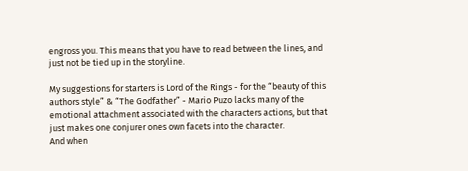engross you. This means that you have to read between the lines, and just not be tied up in the storyline.

My suggestions for starters is Lord of the Rings - for the “beauty of this authors style” & “The Godfather” - Mario Puzo lacks many of the emotional attachment associated with the characters actions, but that just makes one conjurer ones own facets into the character.
And when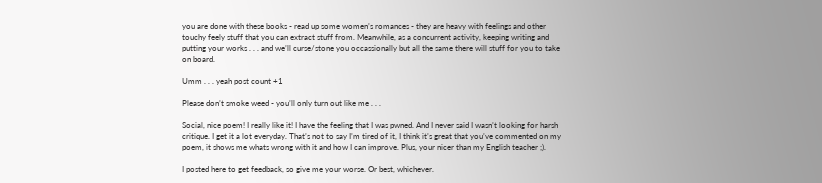you are done with these books - read up some women’s romances - they are heavy with feelings and other touchy feely stuff that you can extract stuff from. Meanwhile, as a concurrent activity, keeping writing and putting your works . . . and we’ll curse/stone you occassionally but all the same there will stuff for you to take on board.

Umm . . . yeah post count +1

Please don’t smoke weed - you’ll only turn out like me . . .

Social, nice poem! I really like it! I have the feeling that I was pwned. And I never said I wasn’t looking for harsh critique. I get it a lot everyday. That’s not to say I’m tired of it, I think it’s great that you’ve commented on my poem, it shows me whats wrong with it and how I can improve. Plus, your nicer than my English teacher ;).

I posted here to get feedback, so give me your worse. Or best, whichever.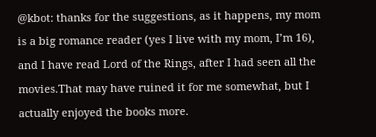@kbot: thanks for the suggestions, as it happens, my mom is a big romance reader (yes I live with my mom, I’m 16), and I have read Lord of the Rings, after I had seen all the movies.That may have ruined it for me somewhat, but I actually enjoyed the books more.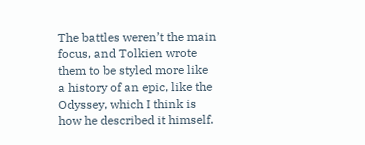The battles weren’t the main focus, and Tolkien wrote them to be styled more like a history of an epic, like the Odyssey, which I think is how he described it himself.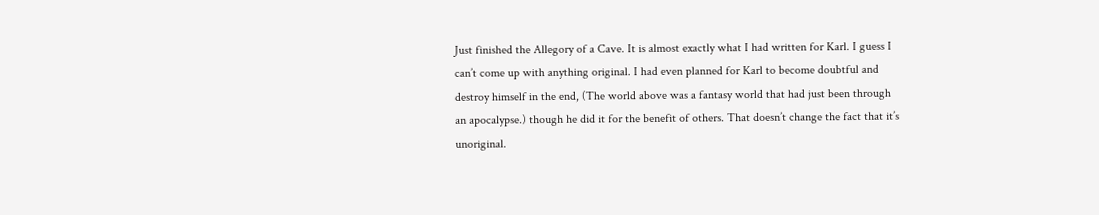Just finished the Allegory of a Cave. It is almost exactly what I had written for Karl. I guess I can’t come up with anything original. I had even planned for Karl to become doubtful and destroy himself in the end, (The world above was a fantasy world that had just been through an apocalypse.) though he did it for the benefit of others. That doesn’t change the fact that it’s unoriginal.